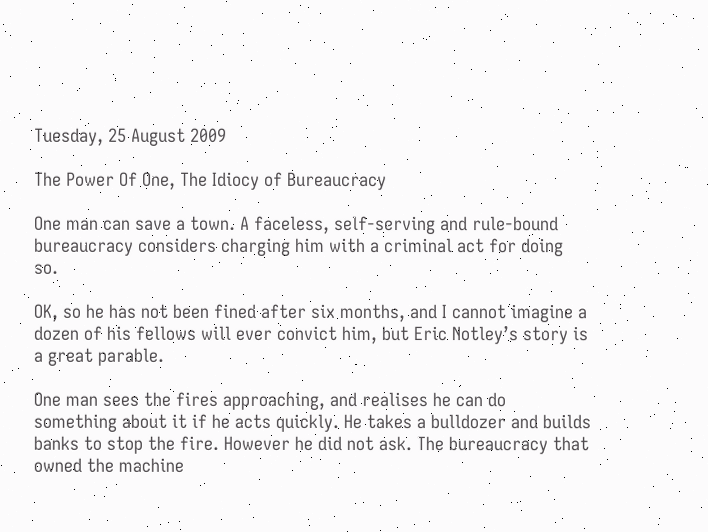Tuesday, 25 August 2009

The Power Of One, The Idiocy of Bureaucracy

One man can save a town. A faceless, self-serving and rule-bound bureaucracy considers charging him with a criminal act for doing so.

OK, so he has not been fined after six months, and I cannot imagine a dozen of his fellows will ever convict him, but Eric Notley’s story is a great parable.

One man sees the fires approaching, and realises he can do something about it if he acts quickly. He takes a bulldozer and builds banks to stop the fire. However he did not ask. The bureaucracy that owned the machine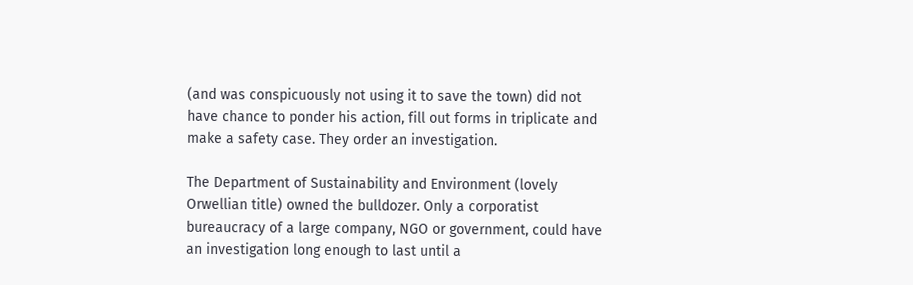(and was conspicuously not using it to save the town) did not have chance to ponder his action, fill out forms in triplicate and make a safety case. They order an investigation.

The Department of Sustainability and Environment (lovely Orwellian title) owned the bulldozer. Only a corporatist bureaucracy of a large company, NGO or government, could have an investigation long enough to last until a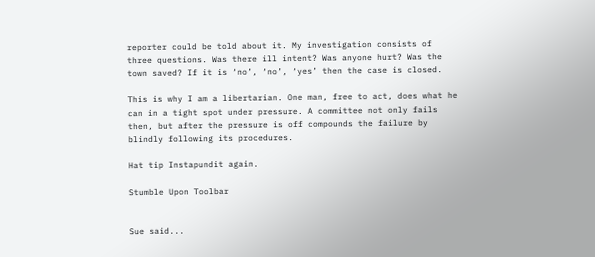reporter could be told about it. My investigation consists of three questions. Was there ill intent? Was anyone hurt? Was the town saved? If it is ‘no’, ‘no’, ‘yes’ then the case is closed.

This is why I am a libertarian. One man, free to act, does what he can in a tight spot under pressure. A committee not only fails then, but after the pressure is off compounds the failure by blindly following its procedures.

Hat tip Instapundit again.

Stumble Upon Toolbar


Sue said...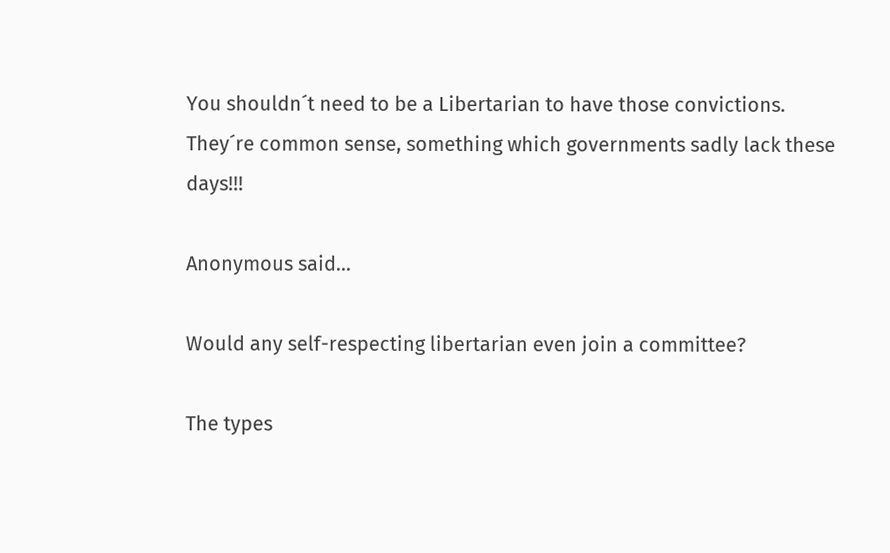You shouldn´t need to be a Libertarian to have those convictions. They´re common sense, something which governments sadly lack these days!!!

Anonymous said...

Would any self-respecting libertarian even join a committee?

The types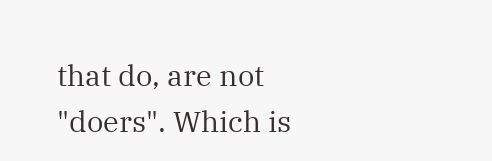that do, are not "doers". Which is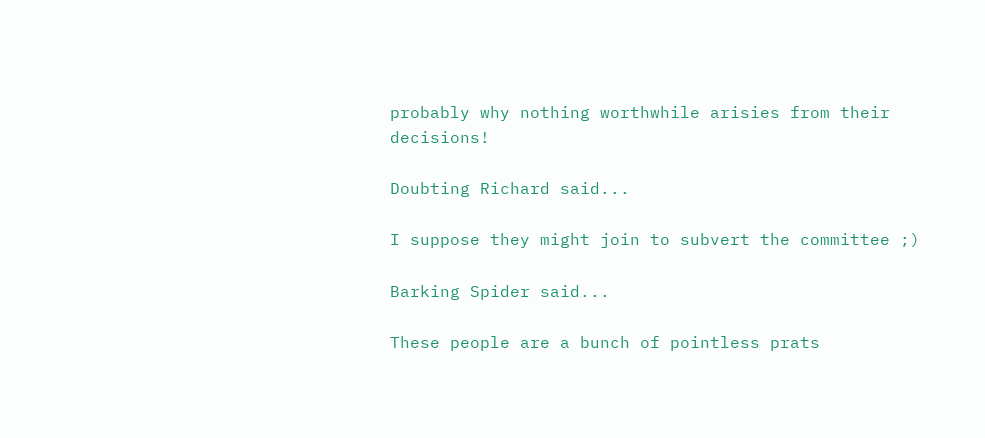probably why nothing worthwhile arisies from their decisions!

Doubting Richard said...

I suppose they might join to subvert the committee ;)

Barking Spider said...

These people are a bunch of pointless prats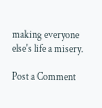making everyone else's life a misery.

Post a Comment